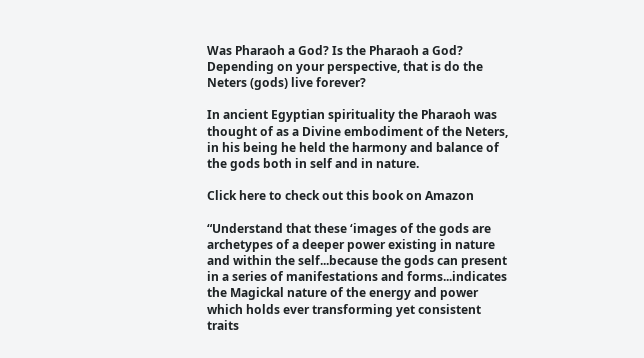Was Pharaoh a God? Is the Pharaoh a God? Depending on your perspective, that is do the Neters (gods) live forever?

In ancient Egyptian spirituality the Pharaoh was thought of as a Divine embodiment of the Neters, in his being he held the harmony and balance of the gods both in self and in nature.

Click here to check out this book on Amazon

“Understand that these ‘images of the gods are archetypes of a deeper power existing in nature and within the self...because the gods can present in a series of manifestations and forms...indicates the Magickal nature of the energy and power which holds ever transforming yet consistent traits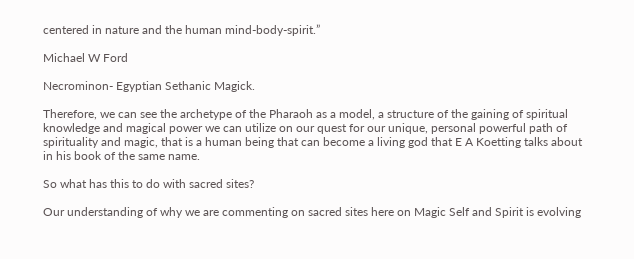centered in nature and the human mind-body-spirit.”

Michael W Ford

Necrominon- Egyptian Sethanic Magick.

Therefore, we can see the archetype of the Pharaoh as a model, a structure of the gaining of spiritual knowledge and magical power we can utilize on our quest for our unique, personal powerful path of spirituality and magic, that is a human being that can become a living god that E A Koetting talks about in his book of the same name.

So what has this to do with sacred sites?

Our understanding of why we are commenting on sacred sites here on Magic Self and Spirit is evolving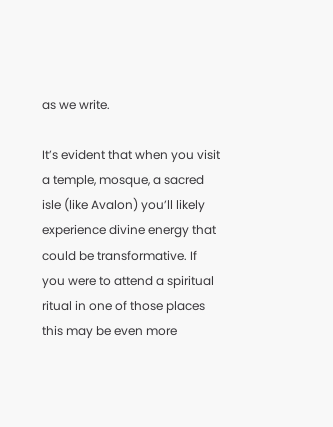as we write.

It’s evident that when you visit a temple, mosque, a sacred isle (like Avalon) you’ll likely experience divine energy that could be transformative. If you were to attend a spiritual ritual in one of those places this may be even more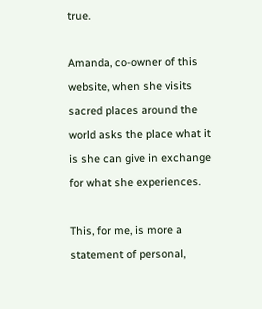true.

Amanda, co-owner of this website, when she visits sacred places around the world asks the place what it is she can give in exchange for what she experiences.

This, for me, is more a statement of personal,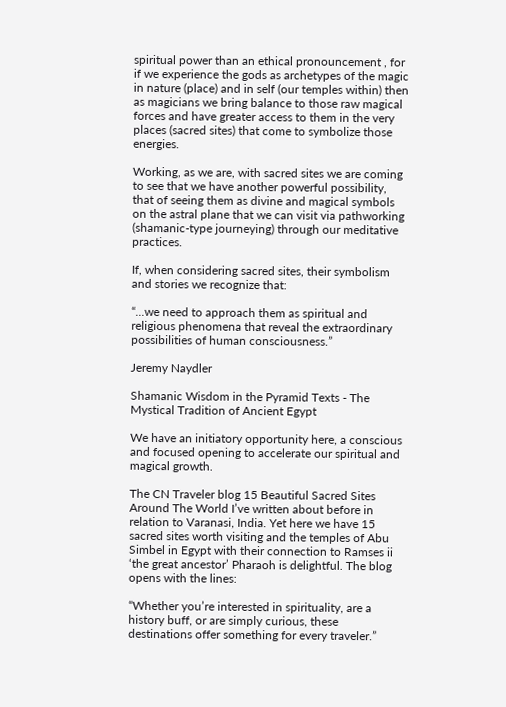spiritual power than an ethical pronouncement , for if we experience the gods as archetypes of the magic in nature (place) and in self (our temples within) then as magicians we bring balance to those raw magical forces and have greater access to them in the very places (sacred sites) that come to symbolize those energies.

Working, as we are, with sacred sites we are coming to see that we have another powerful possibility, that of seeing them as divine and magical symbols on the astral plane that we can visit via pathworking (shamanic-type journeying) through our meditative practices.

If, when considering sacred sites, their symbolism and stories we recognize that:

“...we need to approach them as spiritual and religious phenomena that reveal the extraordinary possibilities of human consciousness.”

Jeremy Naydler

Shamanic Wisdom in the Pyramid Texts - The Mystical Tradition of Ancient Egypt

We have an initiatory opportunity here, a conscious and focused opening to accelerate our spiritual and magical growth.

The CN Traveler blog 15 Beautiful Sacred Sites Around The World I’ve written about before in relation to Varanasi, India. Yet here we have 15 sacred sites worth visiting and the temples of Abu Simbel in Egypt with their connection to Ramses ii ‘the great ancestor’ Pharaoh is delightful. The blog opens with the lines:

“Whether you’re interested in spirituality, are a history buff, or are simply curious, these destinations offer something for every traveler.”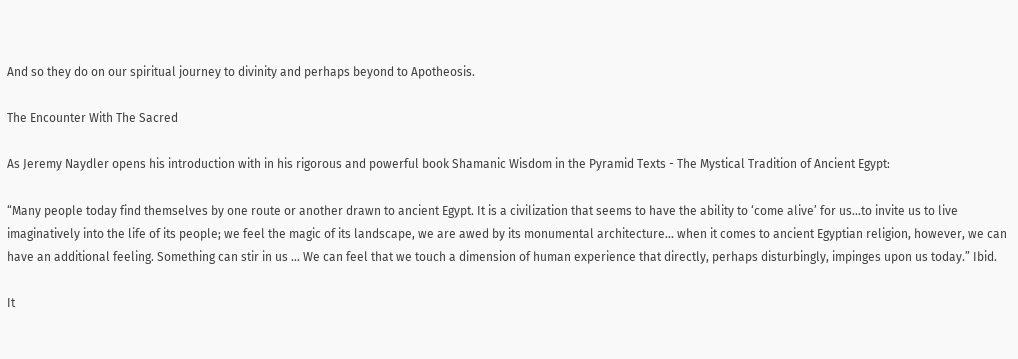And so they do on our spiritual journey to divinity and perhaps beyond to Apotheosis.

The Encounter With The Sacred

As Jeremy Naydler opens his introduction with in his rigorous and powerful book Shamanic Wisdom in the Pyramid Texts - The Mystical Tradition of Ancient Egypt:

“Many people today find themselves by one route or another drawn to ancient Egypt. It is a civilization that seems to have the ability to ‘come alive’ for us...to invite us to live imaginatively into the life of its people; we feel the magic of its landscape, we are awed by its monumental architecture… when it comes to ancient Egyptian religion, however, we can have an additional feeling. Something can stir in us … We can feel that we touch a dimension of human experience that directly, perhaps disturbingly, impinges upon us today.” Ibid.

It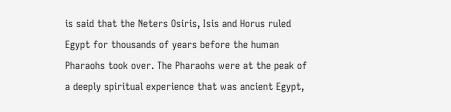is said that the Neters Osiris, Isis and Horus ruled Egypt for thousands of years before the human Pharaohs took over. The Pharaohs were at the peak of a deeply spiritual experience that was ancient Egypt,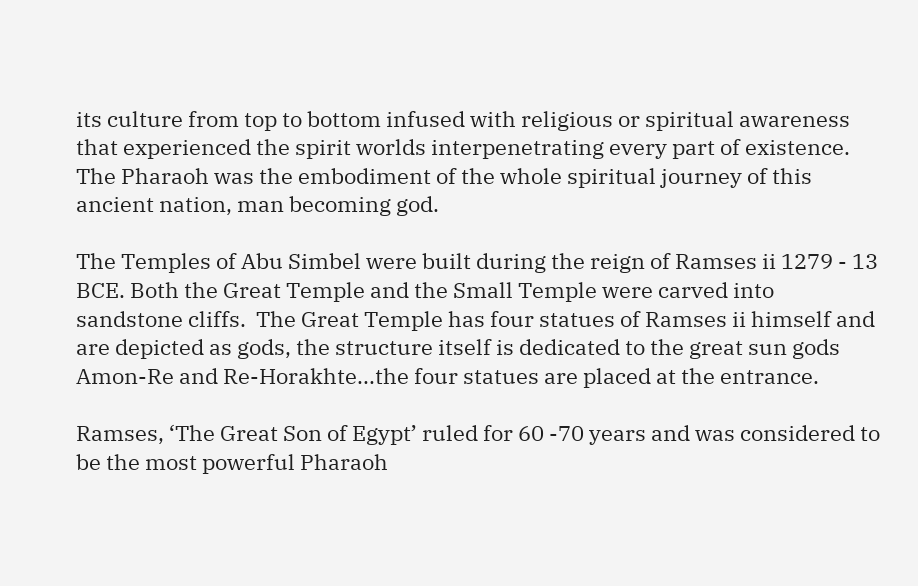its culture from top to bottom infused with religious or spiritual awareness that experienced the spirit worlds interpenetrating every part of existence. The Pharaoh was the embodiment of the whole spiritual journey of this ancient nation, man becoming god.

The Temples of Abu Simbel were built during the reign of Ramses ii 1279 - 13 BCE. Both the Great Temple and the Small Temple were carved into sandstone cliffs.  The Great Temple has four statues of Ramses ii himself and are depicted as gods, the structure itself is dedicated to the great sun gods Amon-Re and Re-Horakhte...the four statues are placed at the entrance.

Ramses, ‘The Great Son of Egypt’ ruled for 60 -70 years and was considered to be the most powerful Pharaoh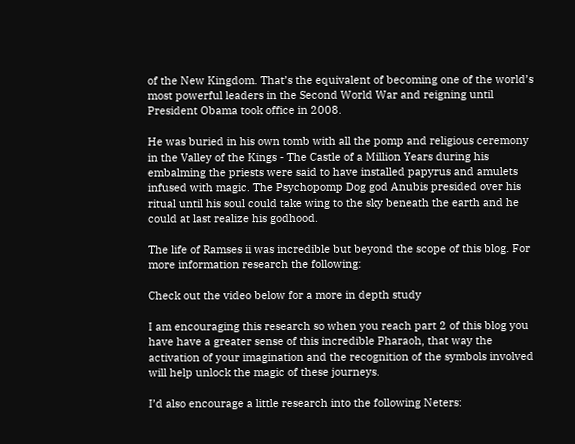of the New Kingdom. That’s the equivalent of becoming one of the world’s most powerful leaders in the Second World War and reigning until President Obama took office in 2008.

He was buried in his own tomb with all the pomp and religious ceremony in the Valley of the Kings - The Castle of a Million Years during his embalming the priests were said to have installed papyrus and amulets infused with magic. The Psychopomp Dog god Anubis presided over his ritual until his soul could take wing to the sky beneath the earth and he could at last realize his godhood.

The life of Ramses ii was incredible but beyond the scope of this blog. For more information research the following:

Check out the video below for a more in depth study

I am encouraging this research so when you reach part 2 of this blog you have have a greater sense of this incredible Pharaoh, that way the activation of your imagination and the recognition of the symbols involved will help unlock the magic of these journeys.

I’d also encourage a little research into the following Neters: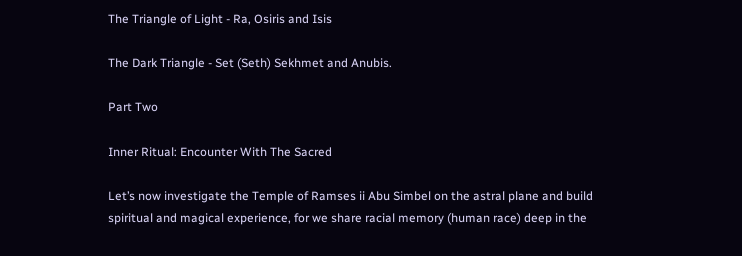The Triangle of Light - Ra, Osiris and Isis

The Dark Triangle - Set (Seth) Sekhmet and Anubis.

Part Two

Inner Ritual: Encounter With The Sacred

Let’s now investigate the Temple of Ramses ii Abu Simbel on the astral plane and build spiritual and magical experience, for we share racial memory (human race) deep in the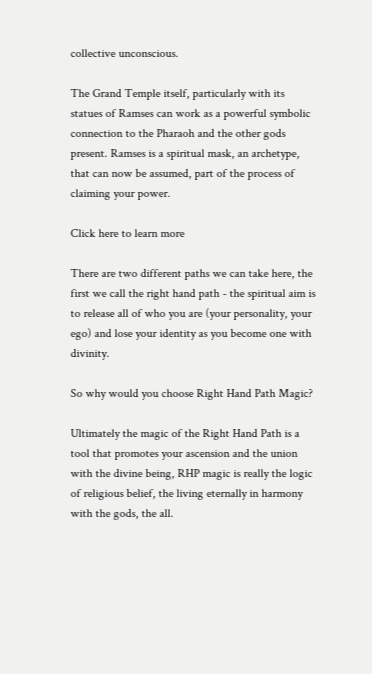collective unconscious.

The Grand Temple itself, particularly with its statues of Ramses can work as a powerful symbolic connection to the Pharaoh and the other gods present. Ramses is a spiritual mask, an archetype, that can now be assumed, part of the process of claiming your power.

Click here to learn more

There are two different paths we can take here, the first we call the right hand path - the spiritual aim is to release all of who you are (your personality, your ego) and lose your identity as you become one with divinity.

So why would you choose Right Hand Path Magic?

Ultimately the magic of the Right Hand Path is a tool that promotes your ascension and the union with the divine being, RHP magic is really the logic of religious belief, the living eternally in harmony with the gods, the all.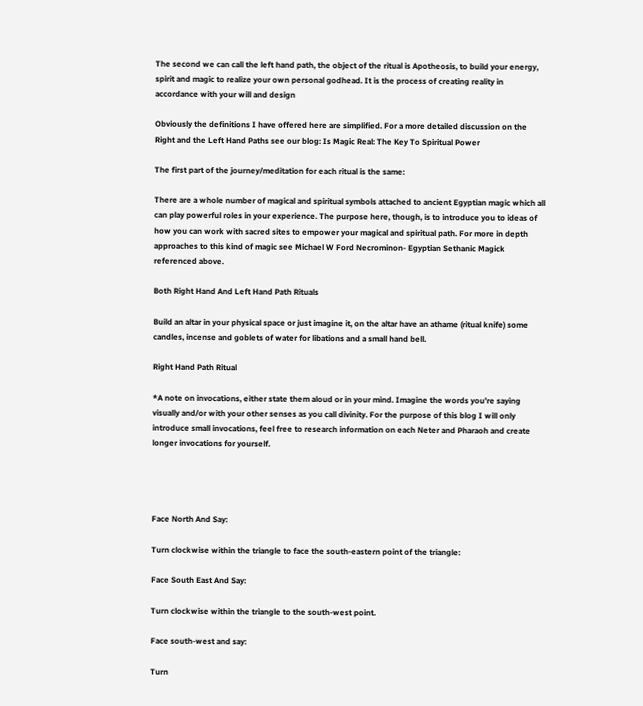The second we can call the left hand path, the object of the ritual is Apotheosis, to build your energy, spirit and magic to realize your own personal godhead. It is the process of creating reality in accordance with your will and design

Obviously the definitions I have offered here are simplified. For a more detailed discussion on the Right and the Left Hand Paths see our blog: Is Magic Real: The Key To Spiritual Power

The first part of the journey/meditation for each ritual is the same:

There are a whole number of magical and spiritual symbols attached to ancient Egyptian magic which all can play powerful roles in your experience. The purpose here, though, is to introduce you to ideas of how you can work with sacred sites to empower your magical and spiritual path. For more in depth approaches to this kind of magic see Michael W Ford Necrominon- Egyptian Sethanic Magick referenced above.

Both Right Hand And Left Hand Path Rituals

Build an altar in your physical space or just imagine it, on the altar have an athame (ritual knife) some candles, incense and goblets of water for libations and a small hand bell.

Right Hand Path Ritual

*A note on invocations, either state them aloud or in your mind. Imagine the words you’re saying visually and/or with your other senses as you call divinity. For the purpose of this blog I will only introduce small invocations, feel free to research information on each Neter and Pharaoh and create longer invocations for yourself.




Face North And Say:

Turn clockwise within the triangle to face the south-eastern point of the triangle:

Face South East And Say:

Turn clockwise within the triangle to the south-west point.

Face south-west and say:

Turn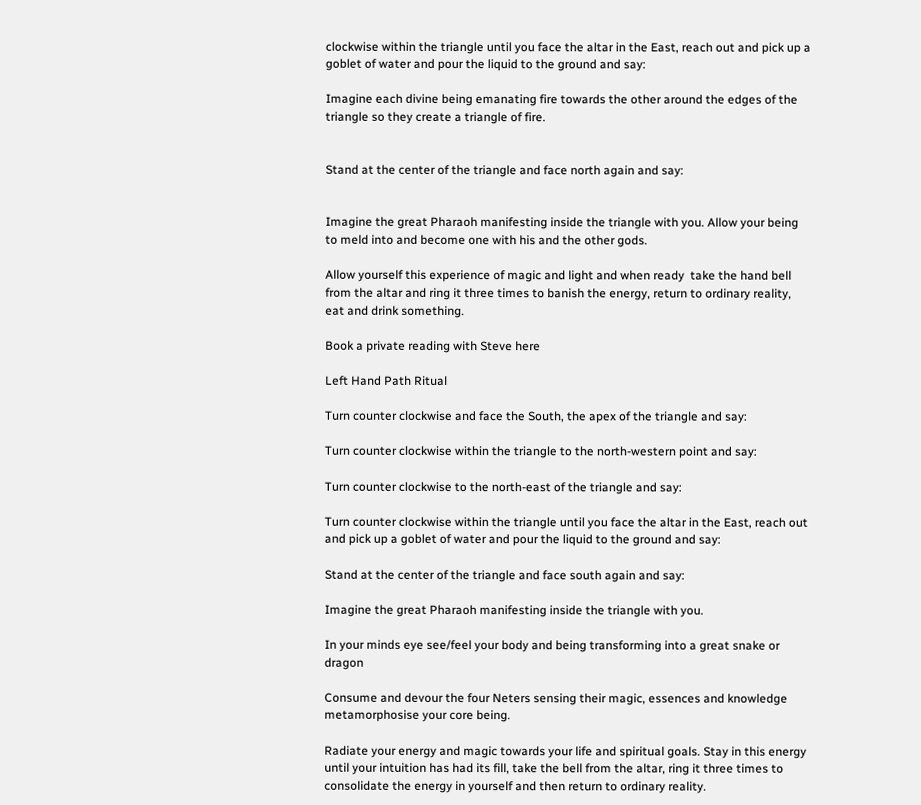clockwise within the triangle until you face the altar in the East, reach out and pick up a goblet of water and pour the liquid to the ground and say:

Imagine each divine being emanating fire towards the other around the edges of the triangle so they create a triangle of fire.


Stand at the center of the triangle and face north again and say:


Imagine the great Pharaoh manifesting inside the triangle with you. Allow your being to meld into and become one with his and the other gods.

Allow yourself this experience of magic and light and when ready  take the hand bell from the altar and ring it three times to banish the energy, return to ordinary reality, eat and drink something.

Book a private reading with Steve here

Left Hand Path Ritual

Turn counter clockwise and face the South, the apex of the triangle and say:

Turn counter clockwise within the triangle to the north-western point and say:

Turn counter clockwise to the north-east of the triangle and say:

Turn counter clockwise within the triangle until you face the altar in the East, reach out and pick up a goblet of water and pour the liquid to the ground and say:

Stand at the center of the triangle and face south again and say:

Imagine the great Pharaoh manifesting inside the triangle with you.

In your minds eye see/feel your body and being transforming into a great snake or dragon

Consume and devour the four Neters sensing their magic, essences and knowledge metamorphosise your core being.

Radiate your energy and magic towards your life and spiritual goals. Stay in this energy until your intuition has had its fill, take the bell from the altar, ring it three times to consolidate the energy in yourself and then return to ordinary reality.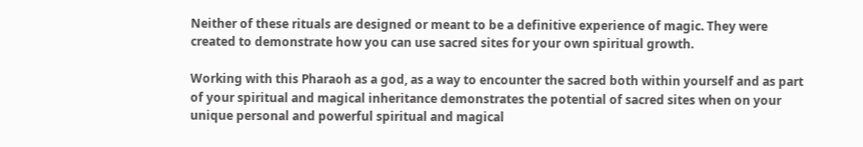Neither of these rituals are designed or meant to be a definitive experience of magic. They were created to demonstrate how you can use sacred sites for your own spiritual growth.

Working with this Pharaoh as a god, as a way to encounter the sacred both within yourself and as part of your spiritual and magical inheritance demonstrates the potential of sacred sites when on your unique personal and powerful spiritual and magical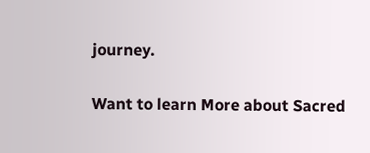journey.

Want to learn More about Sacred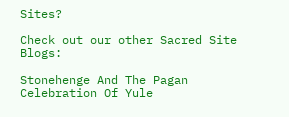Sites?

Check out our other Sacred Site Blogs:

Stonehenge And The Pagan Celebration Of Yule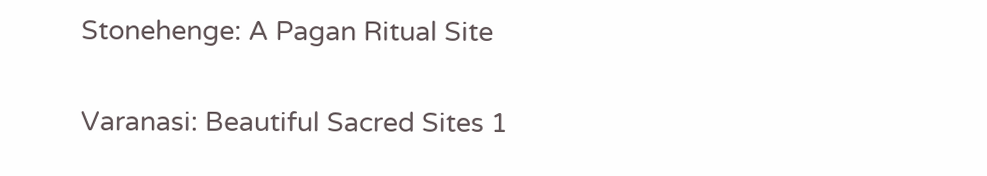Stonehenge: A Pagan Ritual Site

Varanasi: Beautiful Sacred Sites 1